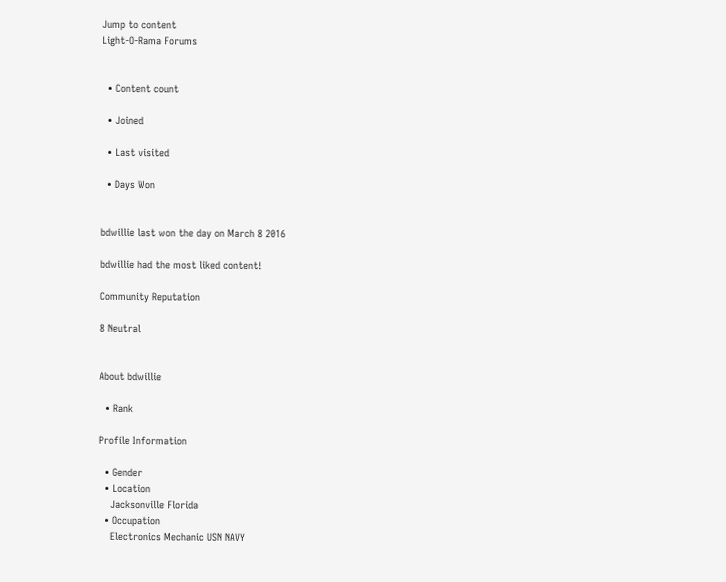Jump to content
Light-O-Rama Forums


  • Content count

  • Joined

  • Last visited

  • Days Won


bdwillie last won the day on March 8 2016

bdwillie had the most liked content!

Community Reputation

8 Neutral


About bdwillie

  • Rank

Profile Information

  • Gender
  • Location
    Jacksonville Florida
  • Occupation
    Electronics Mechanic USN NAVY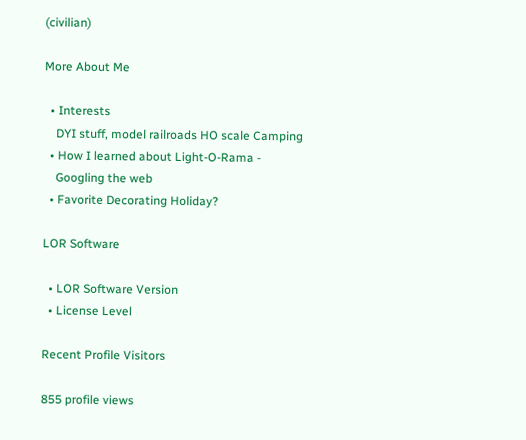(civilian)

More About Me

  • Interests
    DYI stuff, model railroads HO scale Camping
  • How I learned about Light-O-Rama -
    Googling the web
  • Favorite Decorating Holiday?

LOR Software

  • LOR Software Version
  • License Level

Recent Profile Visitors

855 profile views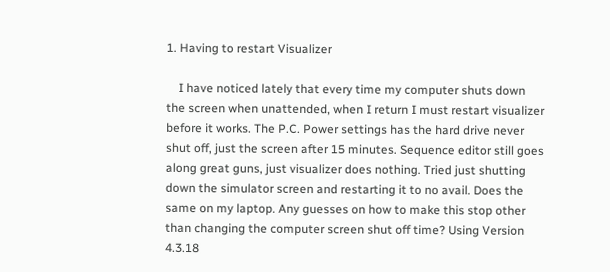1. Having to restart Visualizer

    I have noticed lately that every time my computer shuts down the screen when unattended, when I return I must restart visualizer before it works. The P.C. Power settings has the hard drive never shut off, just the screen after 15 minutes. Sequence editor still goes along great guns, just visualizer does nothing. Tried just shutting down the simulator screen and restarting it to no avail. Does the same on my laptop. Any guesses on how to make this stop other than changing the computer screen shut off time? Using Version 4.3.18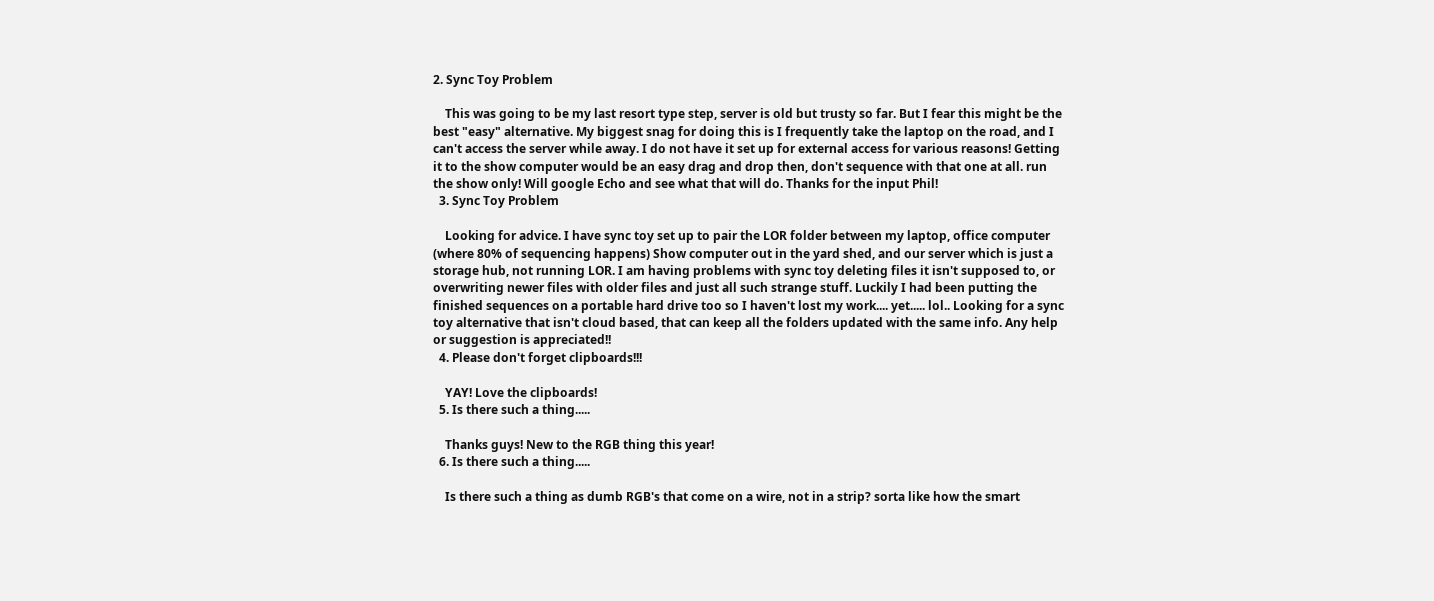2. Sync Toy Problem

    This was going to be my last resort type step, server is old but trusty so far. But I fear this might be the best "easy" alternative. My biggest snag for doing this is I frequently take the laptop on the road, and I can't access the server while away. I do not have it set up for external access for various reasons! Getting it to the show computer would be an easy drag and drop then, don't sequence with that one at all. run the show only! Will google Echo and see what that will do. Thanks for the input Phil!
  3. Sync Toy Problem

    Looking for advice. I have sync toy set up to pair the LOR folder between my laptop, office computer (where 80% of sequencing happens) Show computer out in the yard shed, and our server which is just a storage hub, not running LOR. I am having problems with sync toy deleting files it isn't supposed to, or overwriting newer files with older files and just all such strange stuff. Luckily I had been putting the finished sequences on a portable hard drive too so I haven't lost my work.... yet..... lol.. Looking for a sync toy alternative that isn't cloud based, that can keep all the folders updated with the same info. Any help or suggestion is appreciated!!
  4. Please don't forget clipboards!!!

    YAY! Love the clipboards!
  5. Is there such a thing.....

    Thanks guys! New to the RGB thing this year!
  6. Is there such a thing.....

    Is there such a thing as dumb RGB's that come on a wire, not in a strip? sorta like how the smart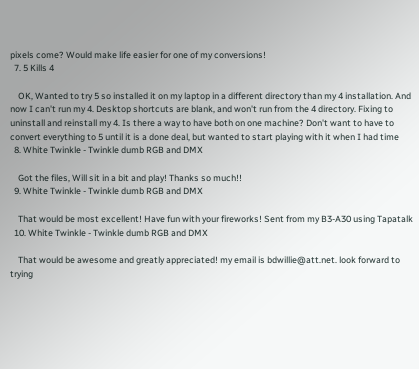pixels come? Would make life easier for one of my conversions!
  7. 5 Kills 4

    OK, Wanted to try 5 so installed it on my laptop in a different directory than my 4 installation. And now I can't run my 4. Desktop shortcuts are blank, and won't run from the 4 directory. Fixing to uninstall and reinstall my 4. Is there a way to have both on one machine? Don't want to have to convert everything to 5 until it is a done deal, but wanted to start playing with it when I had time
  8. White Twinkle - Twinkle dumb RGB and DMX

    Got the files, Will sit in a bit and play! Thanks so much!!
  9. White Twinkle - Twinkle dumb RGB and DMX

    That would be most excellent! Have fun with your fireworks! Sent from my B3-A30 using Tapatalk
  10. White Twinkle - Twinkle dumb RGB and DMX

    That would be awesome and greatly appreciated! my email is bdwillie@att.net. look forward to trying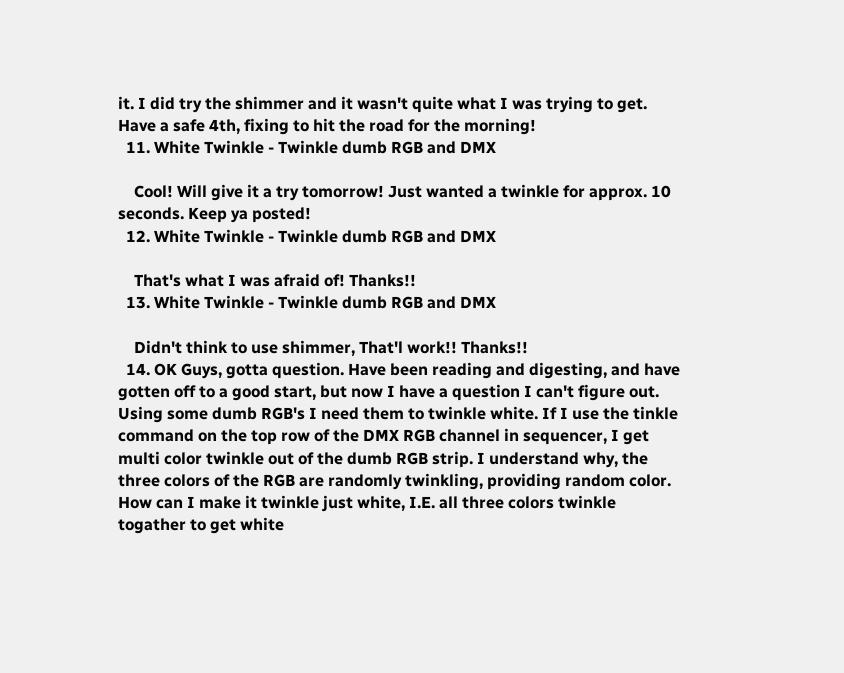it. I did try the shimmer and it wasn't quite what I was trying to get. Have a safe 4th, fixing to hit the road for the morning!
  11. White Twinkle - Twinkle dumb RGB and DMX

    Cool! Will give it a try tomorrow! Just wanted a twinkle for approx. 10 seconds. Keep ya posted!
  12. White Twinkle - Twinkle dumb RGB and DMX

    That's what I was afraid of! Thanks!!
  13. White Twinkle - Twinkle dumb RGB and DMX

    Didn't think to use shimmer, That'l work!! Thanks!!
  14. OK Guys, gotta question. Have been reading and digesting, and have gotten off to a good start, but now I have a question I can't figure out. Using some dumb RGB's I need them to twinkle white. If I use the tinkle command on the top row of the DMX RGB channel in sequencer, I get multi color twinkle out of the dumb RGB strip. I understand why, the three colors of the RGB are randomly twinkling, providing random color. How can I make it twinkle just white, I.E. all three colors twinkle togather to get white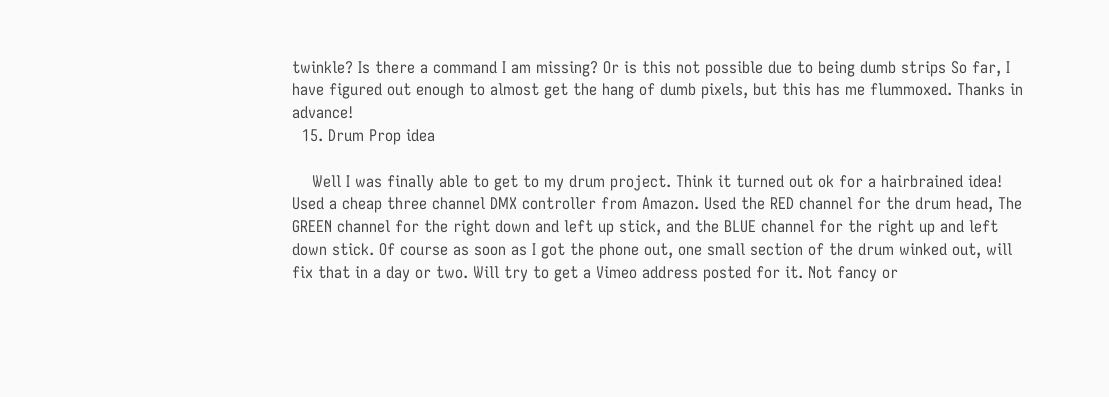twinkle? Is there a command I am missing? Or is this not possible due to being dumb strips So far, I have figured out enough to almost get the hang of dumb pixels, but this has me flummoxed. Thanks in advance!
  15. Drum Prop idea

    Well I was finally able to get to my drum project. Think it turned out ok for a hairbrained idea! Used a cheap three channel DMX controller from Amazon. Used the RED channel for the drum head, The GREEN channel for the right down and left up stick, and the BLUE channel for the right up and left down stick. Of course as soon as I got the phone out, one small section of the drum winked out, will fix that in a day or two. Will try to get a Vimeo address posted for it. Not fancy or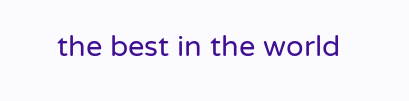the best in the world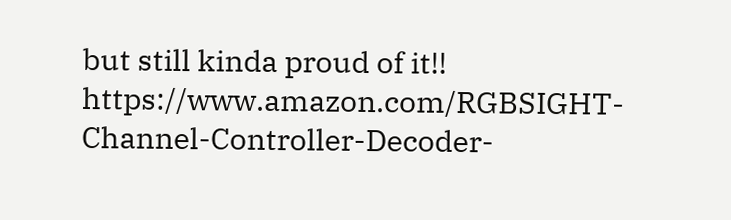but still kinda proud of it!! https://www.amazon.com/RGBSIGHT-Channel-Controller-Decoder-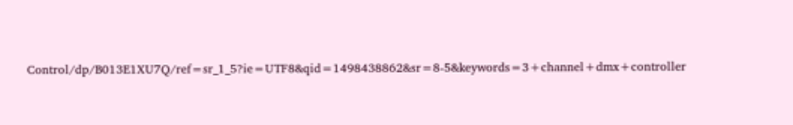Control/dp/B013E1XU7Q/ref=sr_1_5?ie=UTF8&qid=1498438862&sr=8-5&keywords=3+channel+dmx+controller